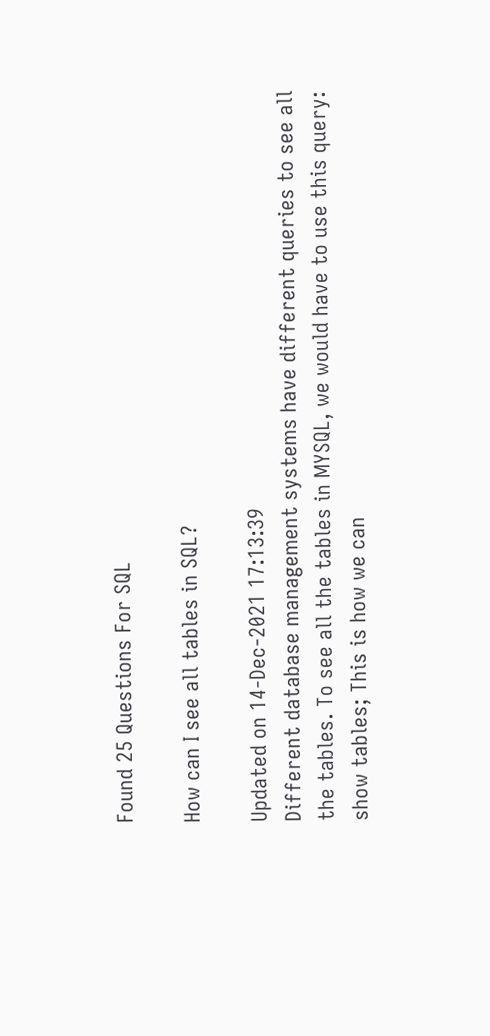Found 25 Questions For SQL

How can I see all tables in SQL?

Updated on 14-Dec-2021 17:13:39
Different database management systems have different queries to see all the tables. To see all the tables in MYSQL, we would have to use this query: show tables; This is how we can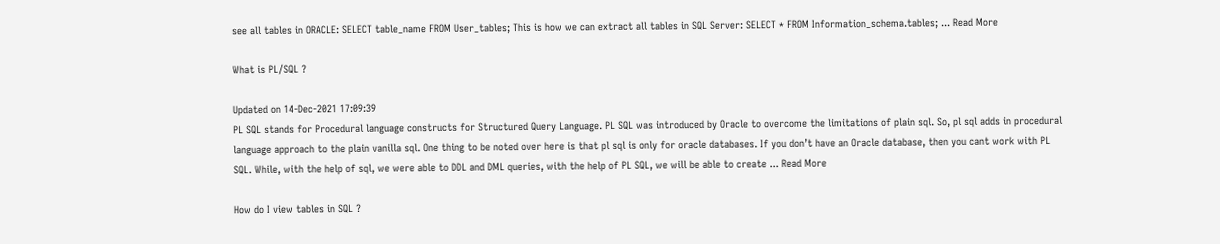see all tables in ORACLE: SELECT table_name FROM User_tables; This is how we can extract all tables in SQL Server: SELECT * FROM Information_schema.tables; ... Read More

What is PL/SQL ?

Updated on 14-Dec-2021 17:09:39
PL SQL stands for Procedural language constructs for Structured Query Language. PL SQL was introduced by Oracle to overcome the limitations of plain sql. So, pl sql adds in procedural language approach to the plain vanilla sql. One thing to be noted over here is that pl sql is only for oracle databases. If you don’t have an Oracle database, then you cant work with PL SQL. While, with the help of sql, we were able to DDL and DML queries, with the help of PL SQL, we will be able to create ... Read More

How do I view tables in SQL ?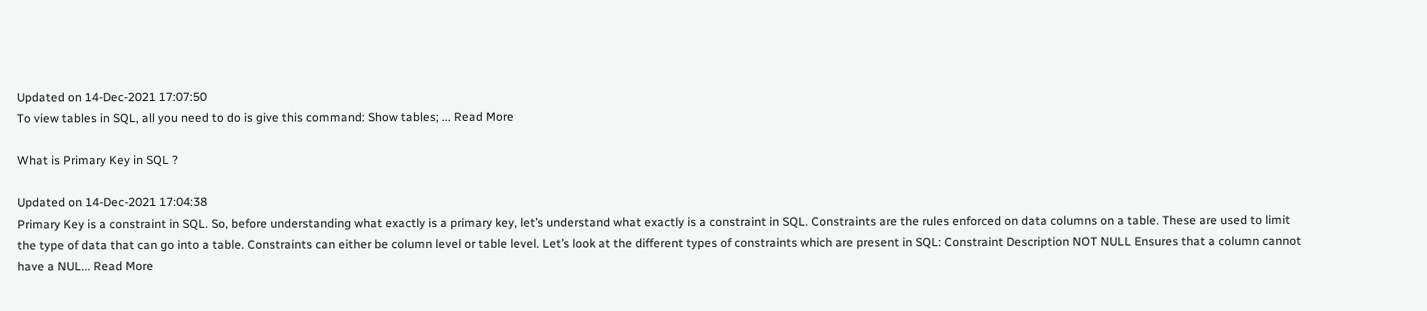Updated on 14-Dec-2021 17:07:50
To view tables in SQL, all you need to do is give this command: Show tables; ... Read More

What is Primary Key in SQL ?

Updated on 14-Dec-2021 17:04:38
Primary Key is a constraint in SQL. So, before understanding what exactly is a primary key, let’s understand what exactly is a constraint in SQL. Constraints are the rules enforced on data columns on a table. These are used to limit the type of data that can go into a table. Constraints can either be column level or table level. Let’s look at the different types of constraints which are present in SQL: Constraint Description NOT NULL Ensures that a column cannot have a NUL... Read More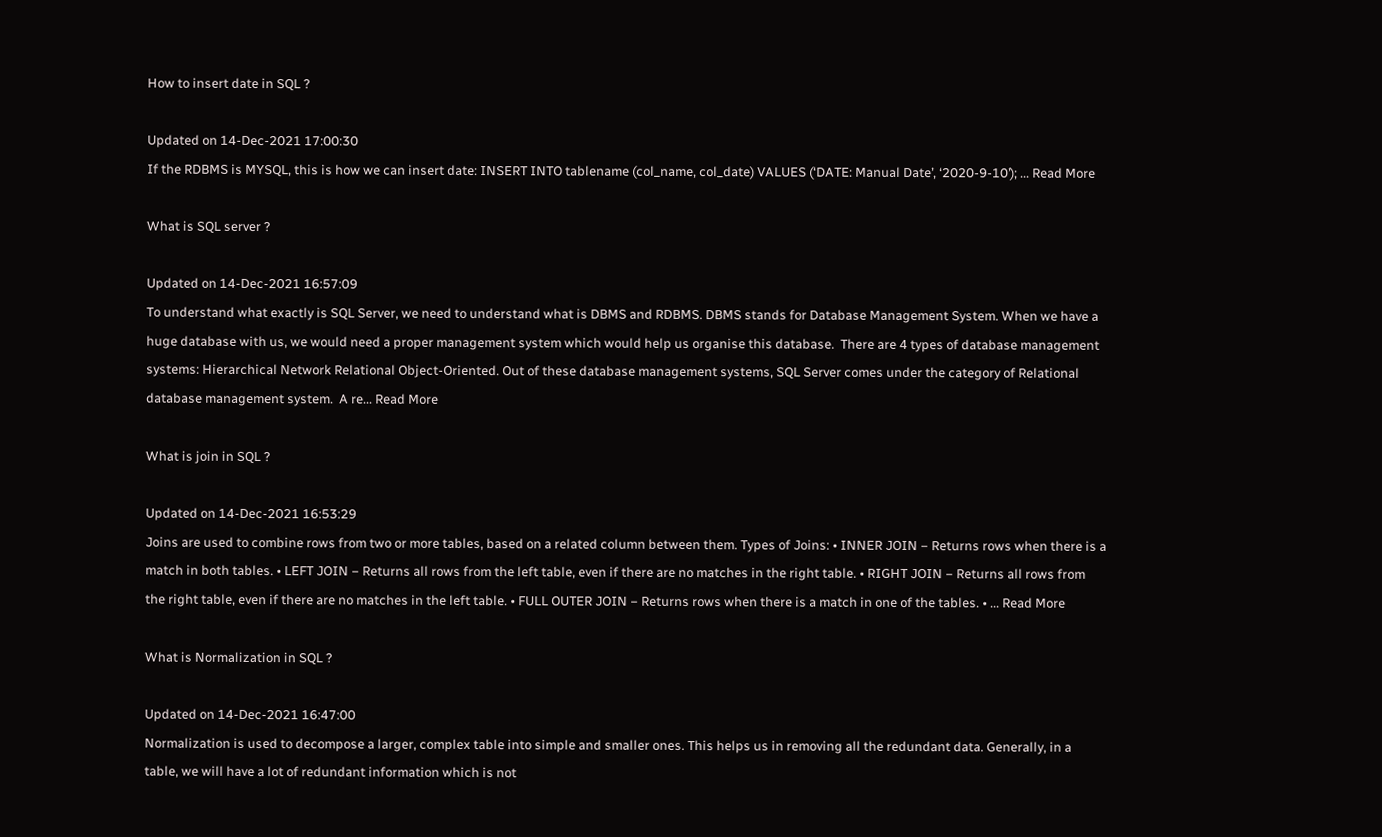How to insert date in SQL ?

Updated on 14-Dec-2021 17:00:30
If the RDBMS is MYSQL, this is how we can insert date: INSERT INTO tablename (col_name, col_date) VALUES (‘DATE: Manual Date’, ‘2020-9-10’); ... Read More

What is SQL server ?

Updated on 14-Dec-2021 16:57:09
To understand what exactly is SQL Server, we need to understand what is DBMS and RDBMS. DBMS stands for Database Management System. When we have a huge database with us, we would need a proper management system which would help us organise this database.  There are 4 types of database management systems: Hierarchical Network Relational Object-Oriented. Out of these database management systems, SQL Server comes under the category of Relational database management system.  A re... Read More

What is join in SQL ?

Updated on 14-Dec-2021 16:53:29
Joins are used to combine rows from two or more tables, based on a related column between them. Types of Joins: • INNER JOIN − Returns rows when there is a match in both tables. • LEFT JOIN − Returns all rows from the left table, even if there are no matches in the right table. • RIGHT JOIN − Returns all rows from the right table, even if there are no matches in the left table. • FULL OUTER JOIN − Returns rows when there is a match in one of the tables. • ... Read More

What is Normalization in SQL ?

Updated on 14-Dec-2021 16:47:00
Normalization is used to decompose a larger, complex table into simple and smaller ones. This helps us in removing all the redundant data. Generally, in a table, we will have a lot of redundant information which is not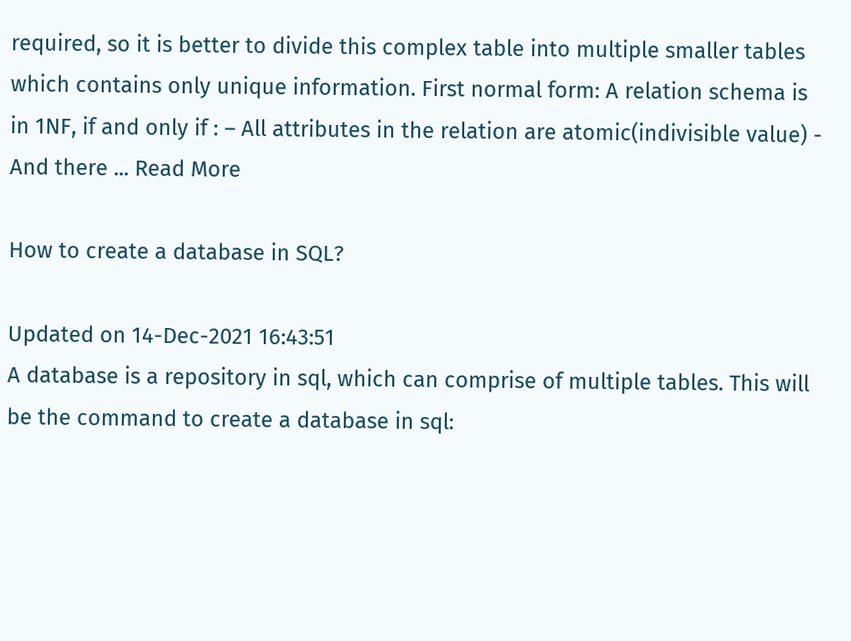required, so it is better to divide this complex table into multiple smaller tables which contains only unique information. First normal form: A relation schema is in 1NF, if and only if : – All attributes in the relation are atomic(indivisible value) - And there ... Read More

How to create a database in SQL?

Updated on 14-Dec-2021 16:43:51
A database is a repository in sql, which can comprise of multiple tables. This will be the command to create a database in sql: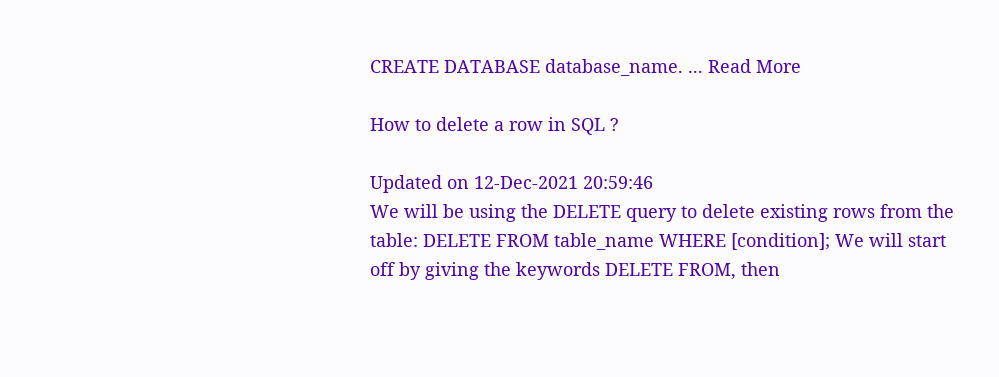CREATE DATABASE database_name. ... Read More

How to delete a row in SQL ?

Updated on 12-Dec-2021 20:59:46
We will be using the DELETE query to delete existing rows from the table: DELETE FROM table_name WHERE [condition]; We will start off by giving the keywords DELETE FROM, then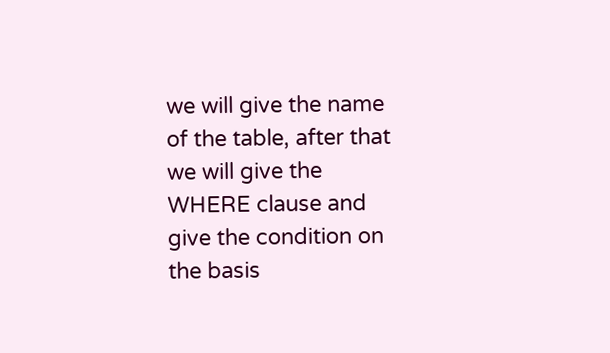we will give the name of the table, after that we will give the WHERE clause and give the condition on the basis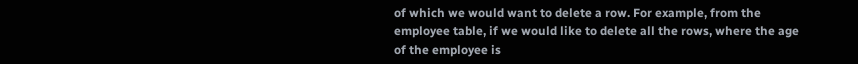of which we would want to delete a row. For example, from the employee table, if we would like to delete all the rows, where the age of the employee is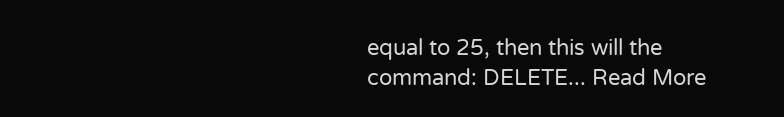equal to 25, then this will the command: DELETE... Read More